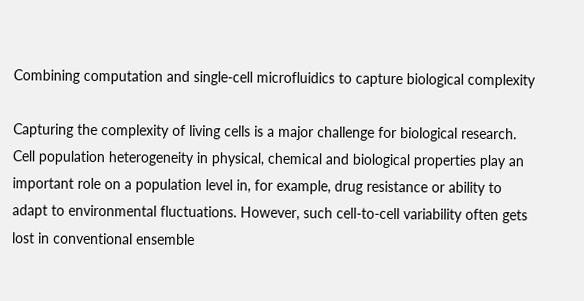Combining computation and single-cell microfluidics to capture biological complexity

Capturing the complexity of living cells is a major challenge for biological research. Cell population heterogeneity in physical, chemical and biological properties play an important role on a population level in, for example, drug resistance or ability to adapt to environmental fluctuations. However, such cell-to-cell variability often gets lost in conventional ensemble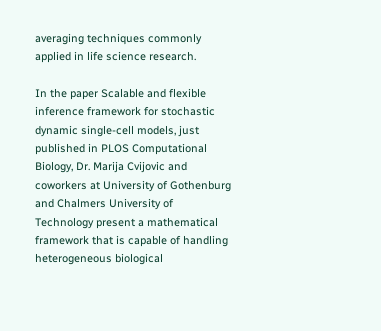averaging techniques commonly applied in life science research.

In the paper Scalable and flexible inference framework for stochastic dynamic single-cell models, just published in PLOS Computational Biology, Dr. Marija Cvijovic and coworkers at University of Gothenburg and Chalmers University of Technology present a mathematical framework that is capable of handling heterogeneous biological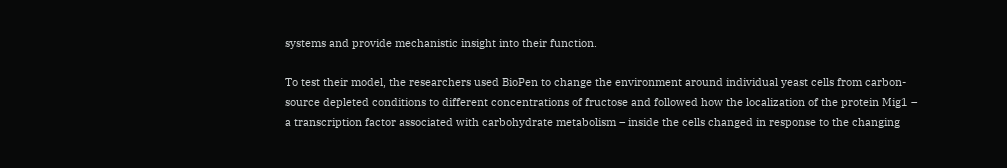systems and provide mechanistic insight into their function.

To test their model, the researchers used BioPen to change the environment around individual yeast cells from carbon-source depleted conditions to different concentrations of fructose and followed how the localization of the protein Mig1 – a transcription factor associated with carbohydrate metabolism – inside the cells changed in response to the changing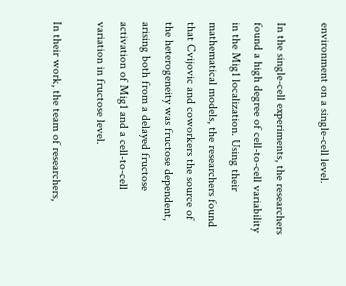environment on a single-cell level.

In the single-cell experiments, the researchers found a high degree of cell-to-cell variability in the Mig1 localization. Using their mathematical models, the researchers found that Cvijovic and coworkers the source of the heterogeneity was fructose dependent, arising both from a delayed fructose activation of Mig1 and a cell-to-cell variation in fructose level.

In their work, the team of researchers,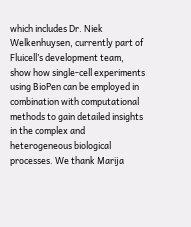which includes Dr. Niek Welkenhuysen, currently part of Fluicell’s development team, show how single-cell experiments using BioPen can be employed in combination with computational methods to gain detailed insights in the complex and heterogeneous biological processes. We thank Marija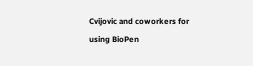Cvijovic and coworkers for using BioPen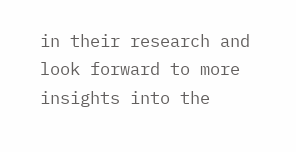in their research and look forward to more insights into the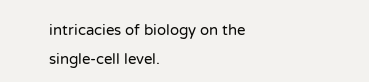intricacies of biology on the single-cell level.